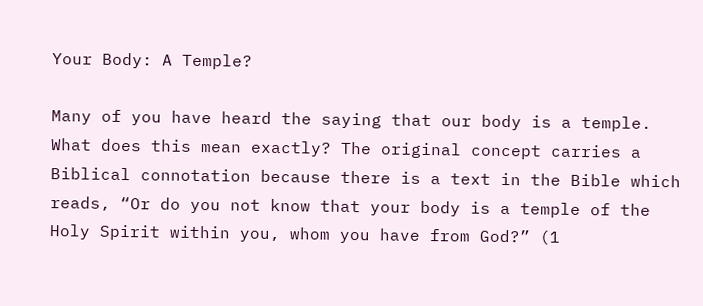Your Body: A Temple?

Many of you have heard the saying that our body is a temple. What does this mean exactly? The original concept carries a Biblical connotation because there is a text in the Bible which reads, “Or do you not know that your body is a temple of the Holy Spirit within you, whom you have from God?” (1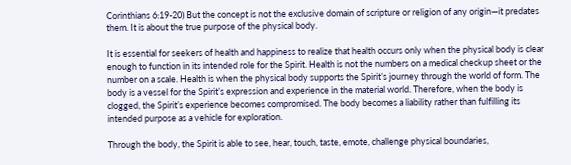Corinthians 6:19-20) But the concept is not the exclusive domain of scripture or religion of any origin—it predates them. It is about the true purpose of the physical body.

It is essential for seekers of health and happiness to realize that health occurs only when the physical body is clear enough to function in its intended role for the Spirit. Health is not the numbers on a medical checkup sheet or the number on a scale. Health is when the physical body supports the Spirit’s journey through the world of form. The body is a vessel for the Spirit’s expression and experience in the material world. Therefore, when the body is clogged, the Spirit’s experience becomes compromised. The body becomes a liability rather than fulfilling its intended purpose as a vehicle for exploration.

Through the body, the Spirit is able to see, hear, touch, taste, emote, challenge physical boundaries,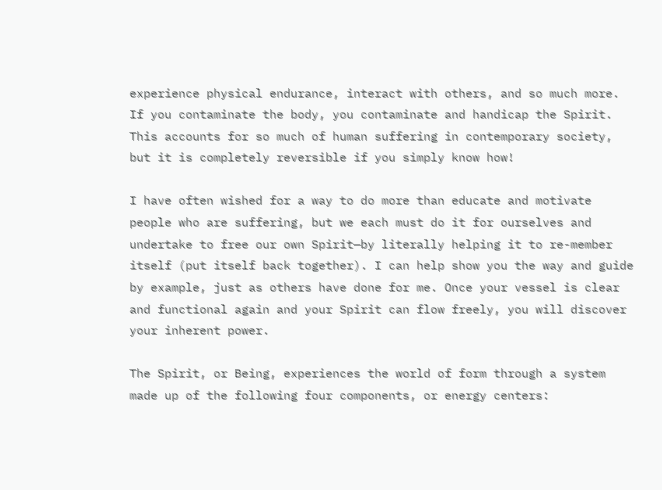experience physical endurance, interact with others, and so much more. If you contaminate the body, you contaminate and handicap the Spirit. This accounts for so much of human suffering in contemporary society, but it is completely reversible if you simply know how!

I have often wished for a way to do more than educate and motivate people who are suffering, but we each must do it for ourselves and undertake to free our own Spirit—by literally helping it to re-member itself (put itself back together). I can help show you the way and guide by example, just as others have done for me. Once your vessel is clear and functional again and your Spirit can flow freely, you will discover your inherent power.

The Spirit, or Being, experiences the world of form through a system made up of the following four components, or energy centers: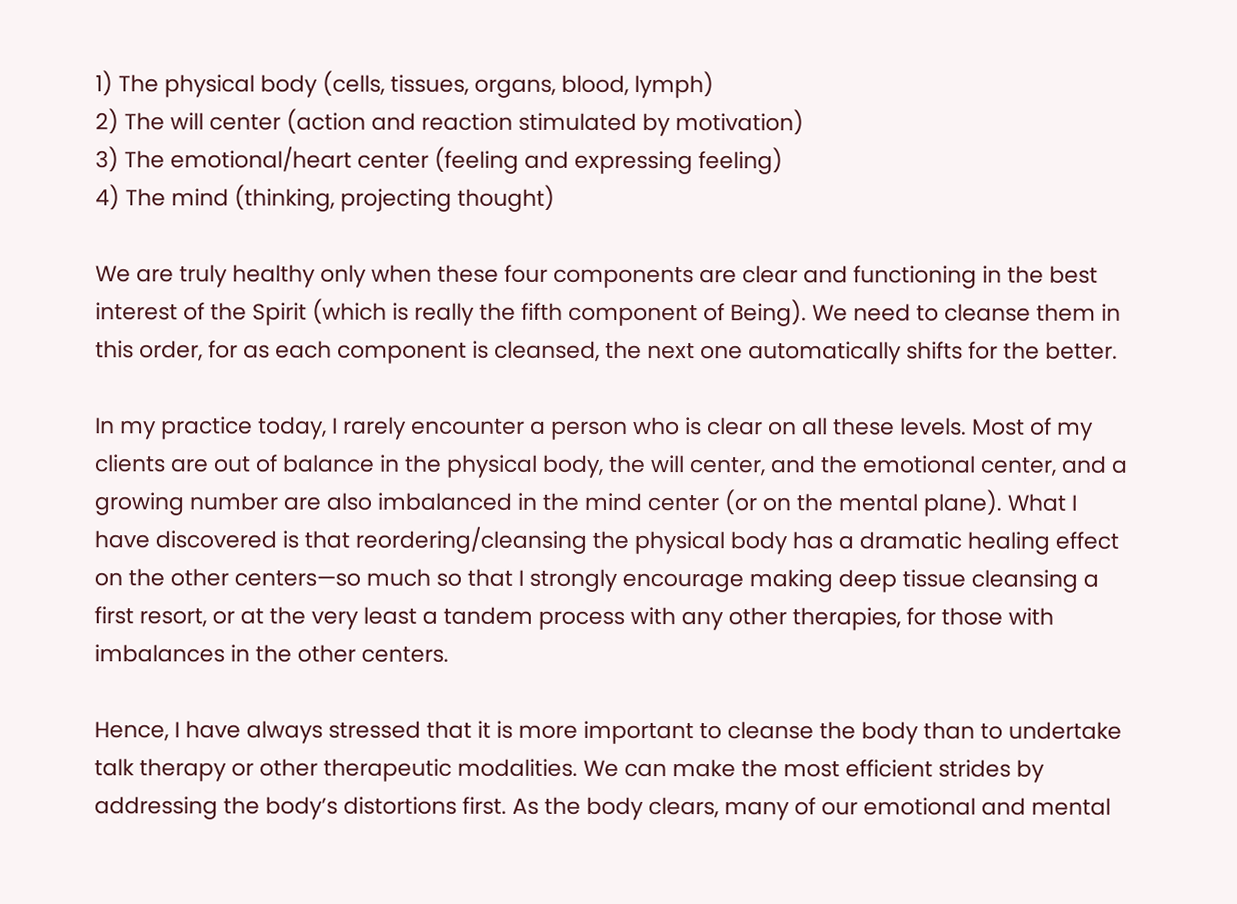1) The physical body (cells, tissues, organs, blood, lymph)
2) The will center (action and reaction stimulated by motivation)
3) The emotional/heart center (feeling and expressing feeling)
4) The mind (thinking, projecting thought)

We are truly healthy only when these four components are clear and functioning in the best interest of the Spirit (which is really the fifth component of Being). We need to cleanse them in this order, for as each component is cleansed, the next one automatically shifts for the better.

In my practice today, I rarely encounter a person who is clear on all these levels. Most of my clients are out of balance in the physical body, the will center, and the emotional center, and a growing number are also imbalanced in the mind center (or on the mental plane). What I have discovered is that reordering/cleansing the physical body has a dramatic healing effect on the other centers—so much so that I strongly encourage making deep tissue cleansing a first resort, or at the very least a tandem process with any other therapies, for those with imbalances in the other centers.

Hence, I have always stressed that it is more important to cleanse the body than to undertake talk therapy or other therapeutic modalities. We can make the most efficient strides by addressing the body’s distortions first. As the body clears, many of our emotional and mental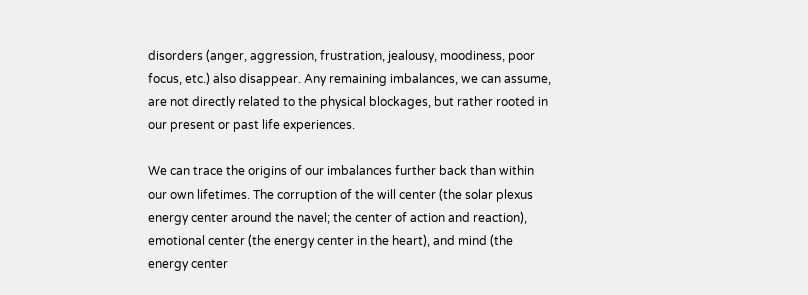disorders (anger, aggression, frustration, jealousy, moodiness, poor focus, etc.) also disappear. Any remaining imbalances, we can assume, are not directly related to the physical blockages, but rather rooted in our present or past life experiences.

We can trace the origins of our imbalances further back than within our own lifetimes. The corruption of the will center (the solar plexus energy center around the navel; the center of action and reaction), emotional center (the energy center in the heart), and mind (the energy center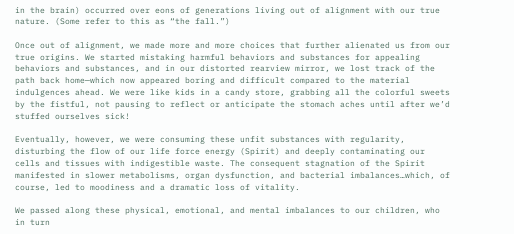in the brain) occurred over eons of generations living out of alignment with our true nature. (Some refer to this as “the fall.”)

Once out of alignment, we made more and more choices that further alienated us from our true origins. We started mistaking harmful behaviors and substances for appealing behaviors and substances, and in our distorted rearview mirror, we lost track of the path back home—which now appeared boring and difficult compared to the material indulgences ahead. We were like kids in a candy store, grabbing all the colorful sweets by the fistful, not pausing to reflect or anticipate the stomach aches until after we’d stuffed ourselves sick!

Eventually, however, we were consuming these unfit substances with regularity, disturbing the flow of our life force energy (Spirit) and deeply contaminating our cells and tissues with indigestible waste. The consequent stagnation of the Spirit manifested in slower metabolisms, organ dysfunction, and bacterial imbalances…which, of course, led to moodiness and a dramatic loss of vitality.

We passed along these physical, emotional, and mental imbalances to our children, who in turn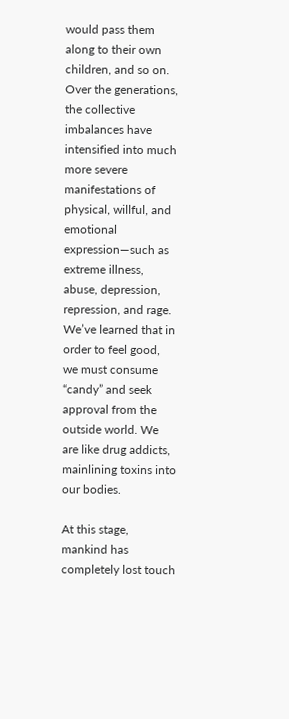would pass them along to their own children, and so on. Over the generations, the collective imbalances have intensified into much more severe manifestations of physical, willful, and emotional expression—such as extreme illness, abuse, depression, repression, and rage. We’ve learned that in order to feel good, we must consume “candy” and seek approval from the outside world. We are like drug addicts, mainlining toxins into our bodies.

At this stage, mankind has completely lost touch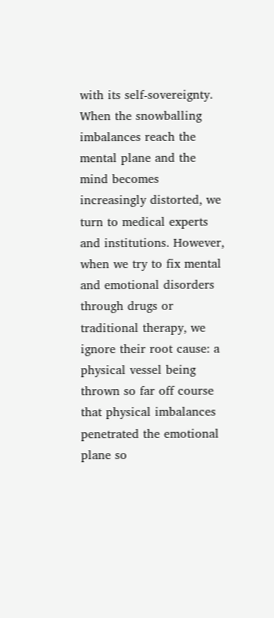with its self-sovereignty. When the snowballing imbalances reach the mental plane and the mind becomes increasingly distorted, we turn to medical experts and institutions. However, when we try to fix mental and emotional disorders through drugs or traditional therapy, we ignore their root cause: a physical vessel being thrown so far off course that physical imbalances penetrated the emotional plane so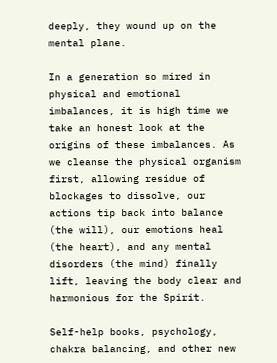deeply, they wound up on the mental plane.

In a generation so mired in physical and emotional imbalances, it is high time we take an honest look at the origins of these imbalances. As we cleanse the physical organism first, allowing residue of blockages to dissolve, our actions tip back into balance (the will), our emotions heal (the heart), and any mental disorders (the mind) finally lift, leaving the body clear and harmonious for the Spirit.

Self-help books, psychology, chakra balancing, and other new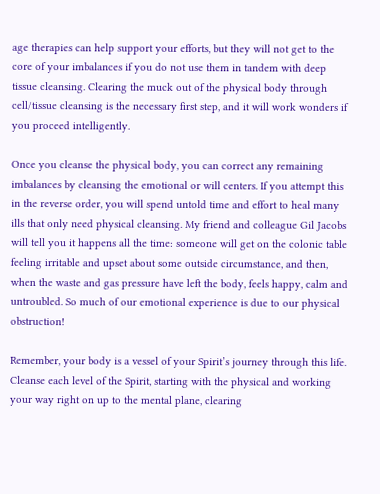age therapies can help support your efforts, but they will not get to the core of your imbalances if you do not use them in tandem with deep tissue cleansing. Clearing the muck out of the physical body through cell/tissue cleansing is the necessary first step, and it will work wonders if you proceed intelligently.

Once you cleanse the physical body, you can correct any remaining imbalances by cleansing the emotional or will centers. If you attempt this in the reverse order, you will spend untold time and effort to heal many ills that only need physical cleansing. My friend and colleague Gil Jacobs will tell you it happens all the time: someone will get on the colonic table feeling irritable and upset about some outside circumstance, and then, when the waste and gas pressure have left the body, feels happy, calm and untroubled. So much of our emotional experience is due to our physical obstruction!

Remember, your body is a vessel of your Spirit’s journey through this life. Cleanse each level of the Spirit, starting with the physical and working your way right on up to the mental plane, clearing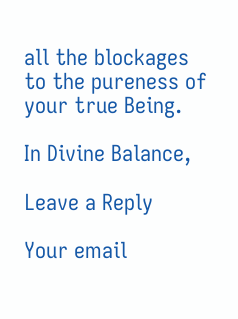all the blockages to the pureness of your true Being.

In Divine Balance,

Leave a Reply

Your email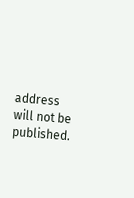address will not be published.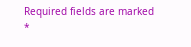Required fields are marked *